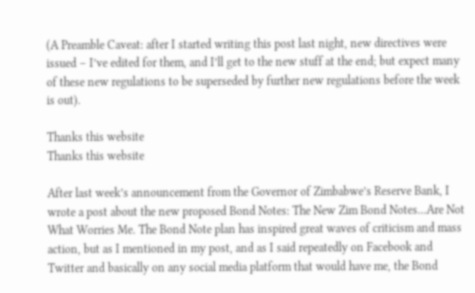(A Preamble Caveat: after I started writing this post last night, new directives were issued – I’ve edited for them, and I’ll get to the new stuff at the end; but expect many of these new regulations to be superseded by further new regulations before the week is out).

Thanks this website
Thanks this website

After last week’s announcement from the Governor of Zimbabwe’s Reserve Bank, I wrote a post about the new proposed Bond Notes: The New Zim Bond Notes…Are Not What Worries Me. The Bond Note plan has inspired great waves of criticism and mass action, but as I mentioned in my post, and as I said repeatedly on Facebook and Twitter and basically on any social media platform that would have me, the Bond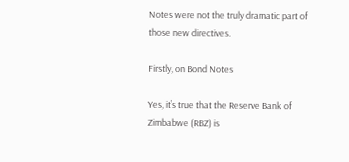Notes were not the truly dramatic part of those new directives.

Firstly, on Bond Notes

Yes, it’s true that the Reserve Bank of Zimbabwe (RBZ) is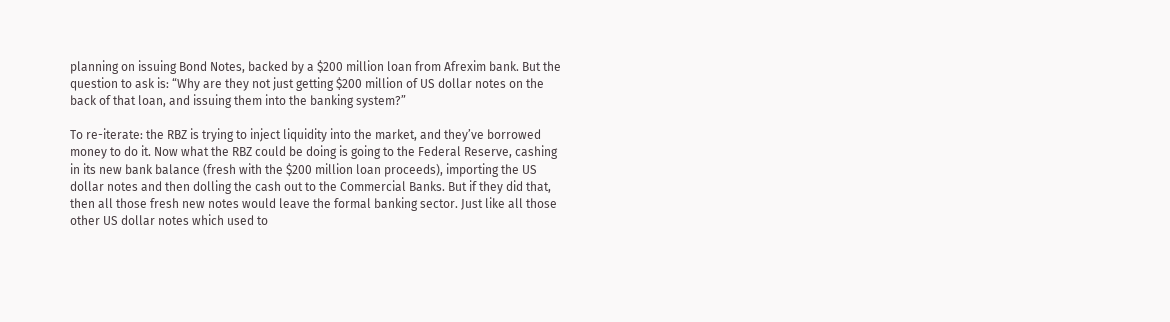planning on issuing Bond Notes, backed by a $200 million loan from Afrexim bank. But the question to ask is: “Why are they not just getting $200 million of US dollar notes on the back of that loan, and issuing them into the banking system?”

To re-iterate: the RBZ is trying to inject liquidity into the market, and they’ve borrowed money to do it. Now what the RBZ could be doing is going to the Federal Reserve, cashing in its new bank balance (fresh with the $200 million loan proceeds), importing the US dollar notes and then dolling the cash out to the Commercial Banks. But if they did that, then all those fresh new notes would leave the formal banking sector. Just like all those other US dollar notes which used to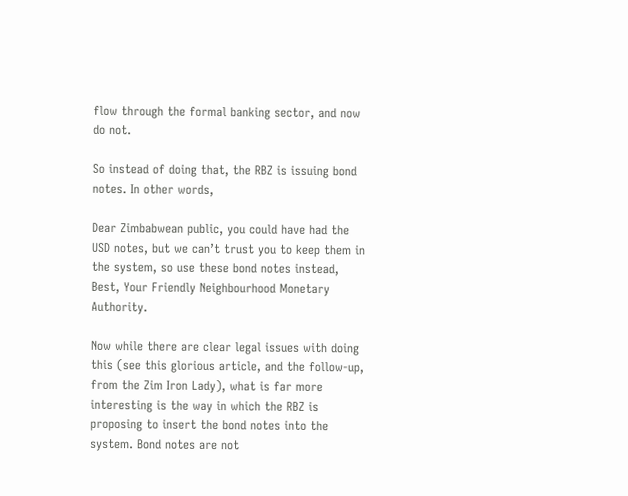flow through the formal banking sector, and now do not.

So instead of doing that, the RBZ is issuing bond notes. In other words,

Dear Zimbabwean public, you could have had the USD notes, but we can’t trust you to keep them in the system, so use these bond notes instead, Best, Your Friendly Neighbourhood Monetary Authority.

Now while there are clear legal issues with doing this (see this glorious article, and the follow-up, from the Zim Iron Lady), what is far more interesting is the way in which the RBZ is proposing to insert the bond notes into the system. Bond notes are not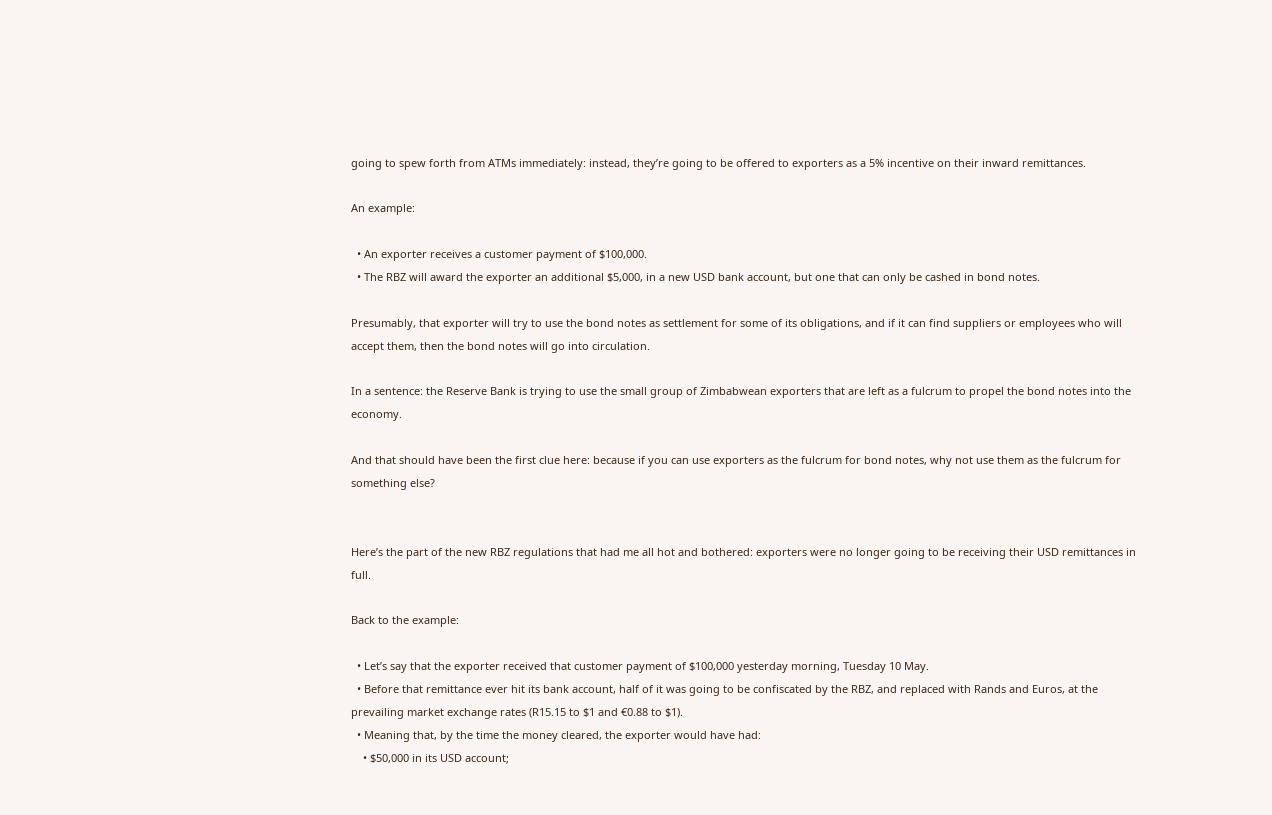going to spew forth from ATMs immediately: instead, they’re going to be offered to exporters as a 5% incentive on their inward remittances.

An example:

  • An exporter receives a customer payment of $100,000.
  • The RBZ will award the exporter an additional $5,000, in a new USD bank account, but one that can only be cashed in bond notes.

Presumably, that exporter will try to use the bond notes as settlement for some of its obligations, and if it can find suppliers or employees who will accept them, then the bond notes will go into circulation.

In a sentence: the Reserve Bank is trying to use the small group of Zimbabwean exporters that are left as a fulcrum to propel the bond notes into the economy.

And that should have been the first clue here: because if you can use exporters as the fulcrum for bond notes, why not use them as the fulcrum for something else?


Here’s the part of the new RBZ regulations that had me all hot and bothered: exporters were no longer going to be receiving their USD remittances in full.

Back to the example:

  • Let’s say that the exporter received that customer payment of $100,000 yesterday morning, Tuesday 10 May.
  • Before that remittance ever hit its bank account, half of it was going to be confiscated by the RBZ, and replaced with Rands and Euros, at the prevailing market exchange rates (R15.15 to $1 and €0.88 to $1).
  • Meaning that, by the time the money cleared, the exporter would have had:
    • $50,000 in its USD account;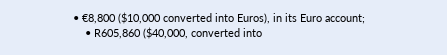• €8,800 ($10,000 converted into Euros), in its Euro account;
    • R605,860 ($40,000, converted into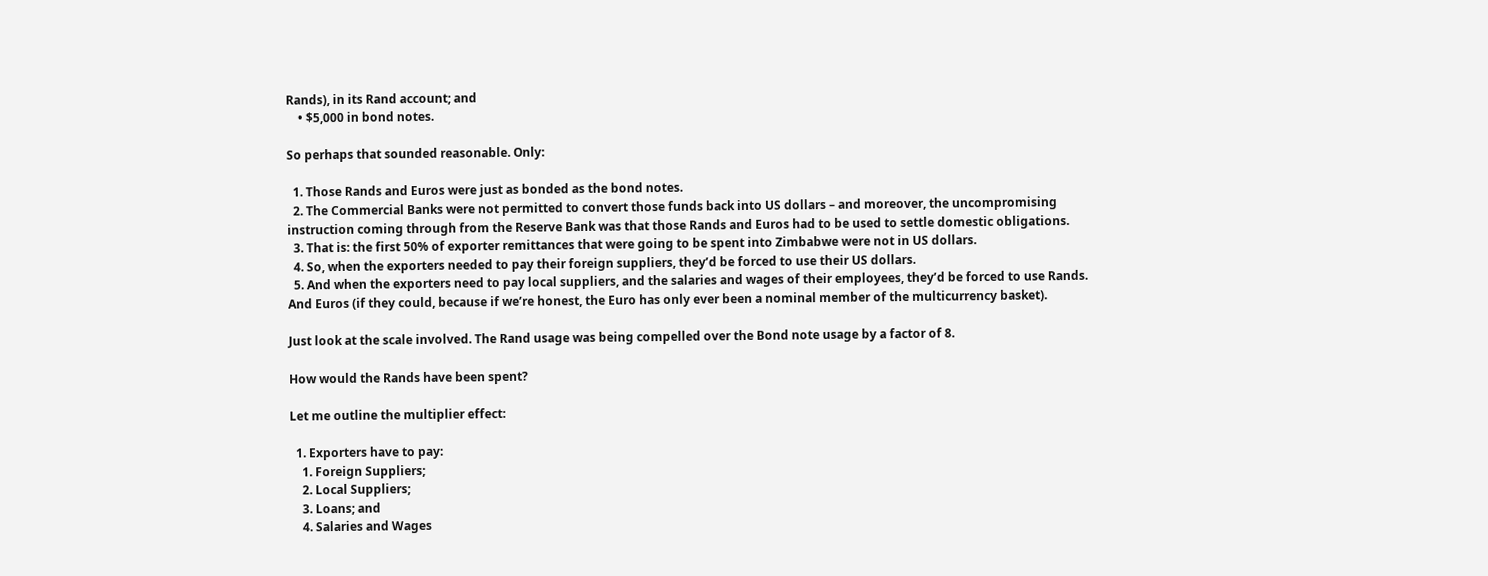Rands), in its Rand account; and
    • $5,000 in bond notes.

So perhaps that sounded reasonable. Only:

  1. Those Rands and Euros were just as bonded as the bond notes.
  2. The Commercial Banks were not permitted to convert those funds back into US dollars – and moreover, the uncompromising instruction coming through from the Reserve Bank was that those Rands and Euros had to be used to settle domestic obligations.
  3. That is: the first 50% of exporter remittances that were going to be spent into Zimbabwe were not in US dollars.
  4. So, when the exporters needed to pay their foreign suppliers, they’d be forced to use their US dollars.
  5. And when the exporters need to pay local suppliers, and the salaries and wages of their employees, they’d be forced to use Rands. And Euros (if they could, because if we’re honest, the Euro has only ever been a nominal member of the multicurrency basket).

Just look at the scale involved. The Rand usage was being compelled over the Bond note usage by a factor of 8.

How would the Rands have been spent?

Let me outline the multiplier effect:

  1. Exporters have to pay:
    1. Foreign Suppliers;
    2. Local Suppliers;
    3. Loans; and
    4. Salaries and Wages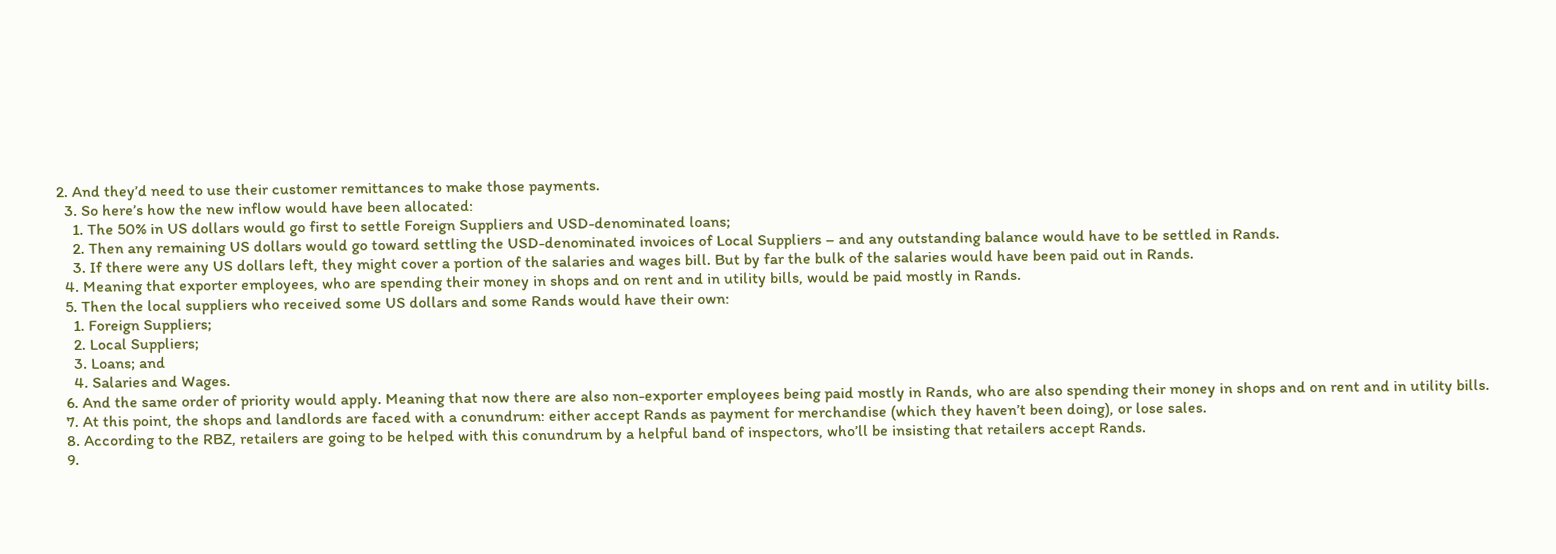2. And they’d need to use their customer remittances to make those payments.
  3. So here’s how the new inflow would have been allocated:
    1. The 50% in US dollars would go first to settle Foreign Suppliers and USD-denominated loans;
    2. Then any remaining US dollars would go toward settling the USD-denominated invoices of Local Suppliers – and any outstanding balance would have to be settled in Rands.
    3. If there were any US dollars left, they might cover a portion of the salaries and wages bill. But by far the bulk of the salaries would have been paid out in Rands.
  4. Meaning that exporter employees, who are spending their money in shops and on rent and in utility bills, would be paid mostly in Rands.
  5. Then the local suppliers who received some US dollars and some Rands would have their own:
    1. Foreign Suppliers;
    2. Local Suppliers;
    3. Loans; and
    4. Salaries and Wages.
  6. And the same order of priority would apply. Meaning that now there are also non-exporter employees being paid mostly in Rands, who are also spending their money in shops and on rent and in utility bills.
  7. At this point, the shops and landlords are faced with a conundrum: either accept Rands as payment for merchandise (which they haven’t been doing), or lose sales.
  8. According to the RBZ, retailers are going to be helped with this conundrum by a helpful band of inspectors, who’ll be insisting that retailers accept Rands.
  9.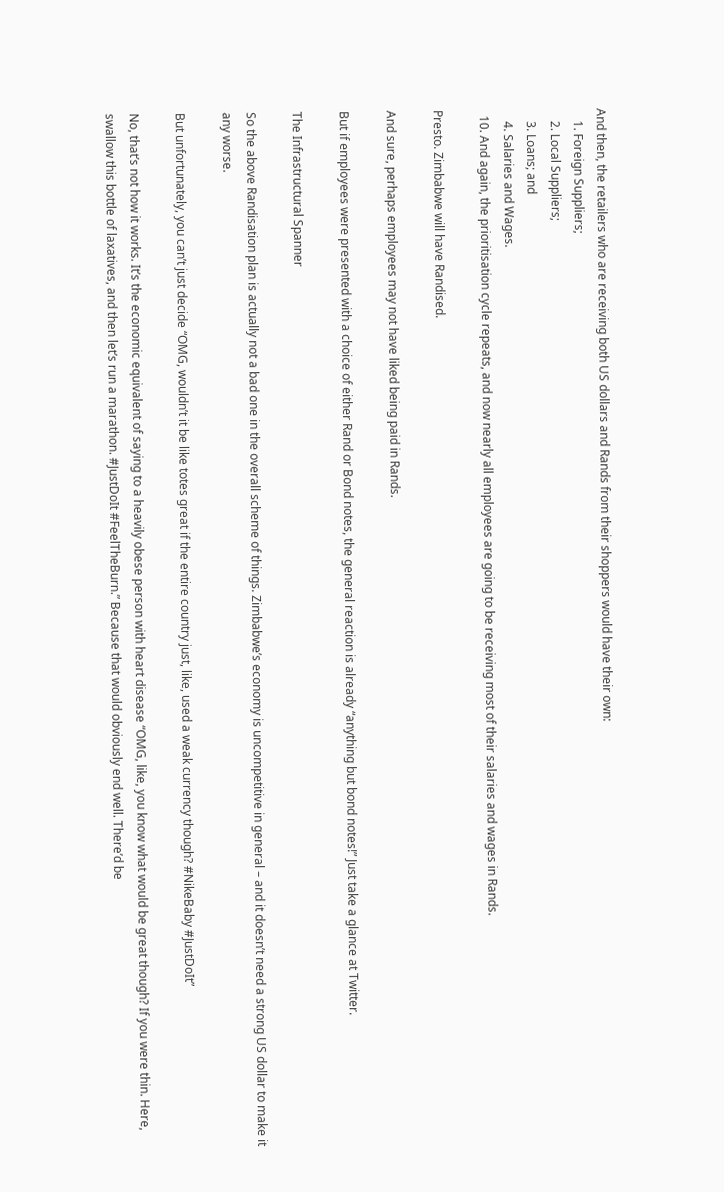And then, the retailers who are receiving both US dollars and Rands from their shoppers would have their own:
    1. Foreign Suppliers;
    2. Local Suppliers;
    3. Loans; and
    4. Salaries and Wages.
  10. And again, the prioritisation cycle repeats, and now nearly all employees are going to be receiving most of their salaries and wages in Rands.

Presto. Zimbabwe will have Randised.

And sure, perhaps employees may not have liked being paid in Rands.

But if employees were presented with a choice of either Rand or Bond notes, the general reaction is already “anything but bond notes!” Just take a glance at Twitter.

The Infrastructural Spanner

So the above Randisation plan is actually not a bad one in the overall scheme of things. Zimbabwe’s economy is uncompetitive in general – and it doesn’t need a strong US dollar to make it any worse.

But unfortunately, you can’t just decide “OMG, wouldn’t it be like totes great if the entire country just, like, used a weak currency though? #NikeBaby #JustDoIt”

No, that’s not how it works. It’s the economic equivalent of saying to a heavily obese person with heart disease “OMG, like, you know what would be great though? If you were thin. Here, swallow this bottle of laxatives, and then let’s run a marathon. #JustDoIt #FeelTheBurn.” Because that would obviously end well. There’d be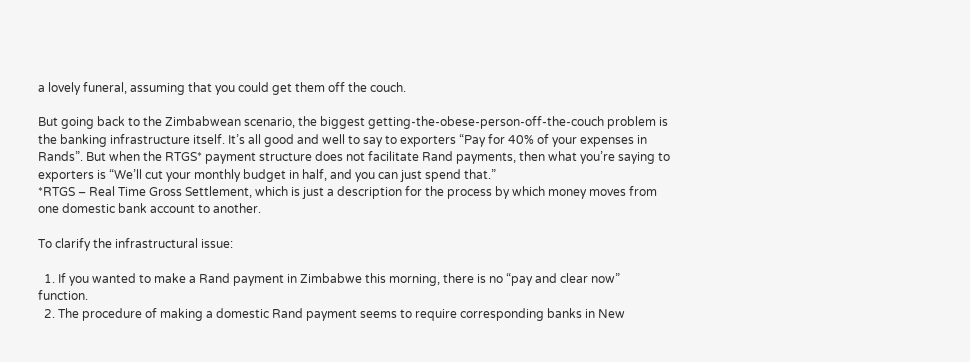a lovely funeral, assuming that you could get them off the couch.

But going back to the Zimbabwean scenario, the biggest getting-the-obese-person-off-the-couch problem is the banking infrastructure itself. It’s all good and well to say to exporters “Pay for 40% of your expenses in Rands”. But when the RTGS* payment structure does not facilitate Rand payments, then what you’re saying to exporters is “We’ll cut your monthly budget in half, and you can just spend that.”
*RTGS – Real Time Gross Settlement, which is just a description for the process by which money moves from one domestic bank account to another.

To clarify the infrastructural issue:

  1. If you wanted to make a Rand payment in Zimbabwe this morning, there is no “pay and clear now” function.
  2. The procedure of making a domestic Rand payment seems to require corresponding banks in New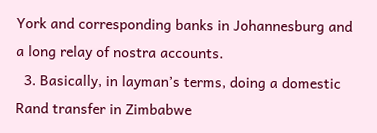York and corresponding banks in Johannesburg and a long relay of nostra accounts.
  3. Basically, in layman’s terms, doing a domestic Rand transfer in Zimbabwe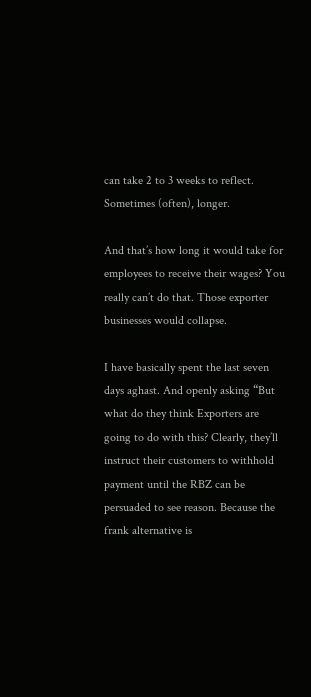can take 2 to 3 weeks to reflect. Sometimes (often), longer.

And that’s how long it would take for employees to receive their wages? You really can’t do that. Those exporter businesses would collapse.

I have basically spent the last seven days aghast. And openly asking “But what do they think Exporters are going to do with this? Clearly, they’ll instruct their customers to withhold payment until the RBZ can be persuaded to see reason. Because the frank alternative is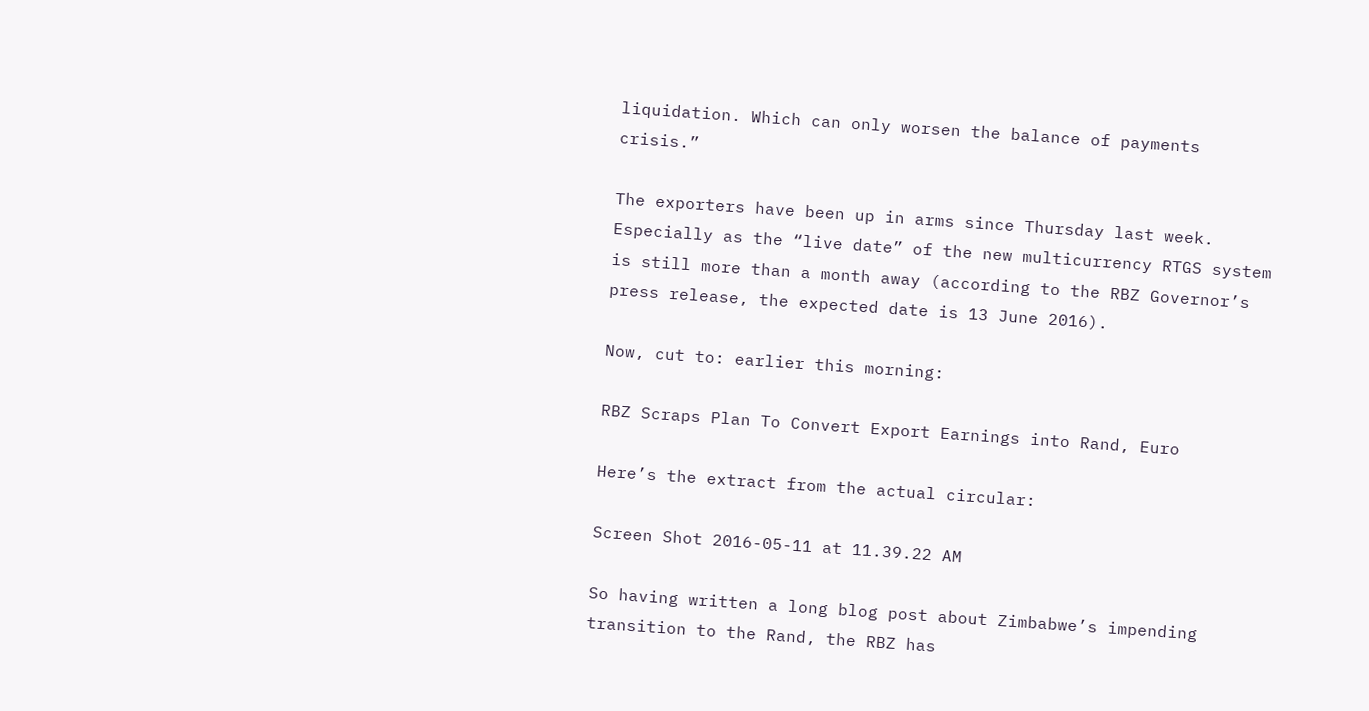liquidation. Which can only worsen the balance of payments crisis.”

The exporters have been up in arms since Thursday last week. Especially as the “live date” of the new multicurrency RTGS system is still more than a month away (according to the RBZ Governor’s press release, the expected date is 13 June 2016).

Now, cut to: earlier this morning:

RBZ Scraps Plan To Convert Export Earnings into Rand, Euro

Here’s the extract from the actual circular:

Screen Shot 2016-05-11 at 11.39.22 AM

So having written a long blog post about Zimbabwe’s impending transition to the Rand, the RBZ has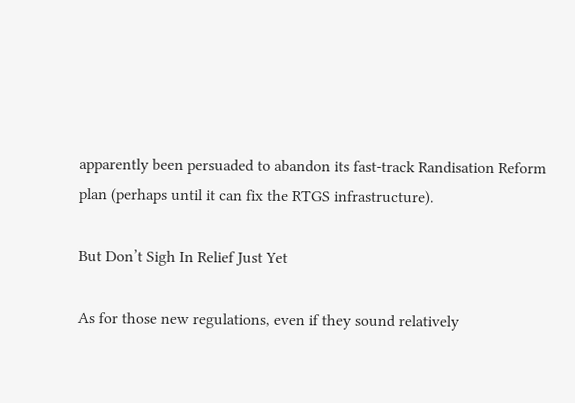apparently been persuaded to abandon its fast-track Randisation Reform plan (perhaps until it can fix the RTGS infrastructure).

But Don’t Sigh In Relief Just Yet

As for those new regulations, even if they sound relatively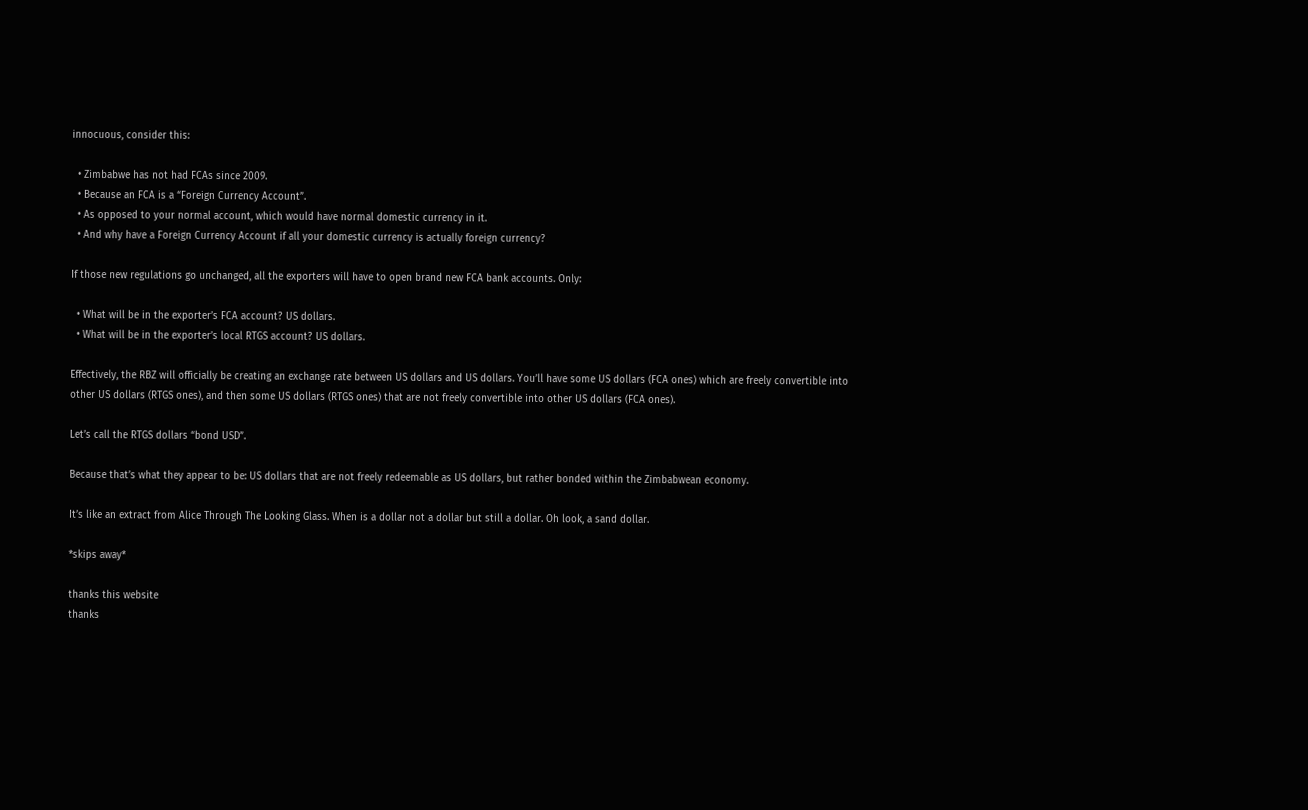innocuous, consider this:

  • Zimbabwe has not had FCAs since 2009.
  • Because an FCA is a “Foreign Currency Account”.
  • As opposed to your normal account, which would have normal domestic currency in it.
  • And why have a Foreign Currency Account if all your domestic currency is actually foreign currency?

If those new regulations go unchanged, all the exporters will have to open brand new FCA bank accounts. Only:

  • What will be in the exporter’s FCA account? US dollars.
  • What will be in the exporter’s local RTGS account? US dollars.

Effectively, the RBZ will officially be creating an exchange rate between US dollars and US dollars. You’ll have some US dollars (FCA ones) which are freely convertible into other US dollars (RTGS ones), and then some US dollars (RTGS ones) that are not freely convertible into other US dollars (FCA ones).

Let’s call the RTGS dollars “bond USD”.

Because that’s what they appear to be: US dollars that are not freely redeemable as US dollars, but rather bonded within the Zimbabwean economy.

It’s like an extract from Alice Through The Looking Glass. When is a dollar not a dollar but still a dollar. Oh look, a sand dollar.

*skips away*

thanks this website
thanks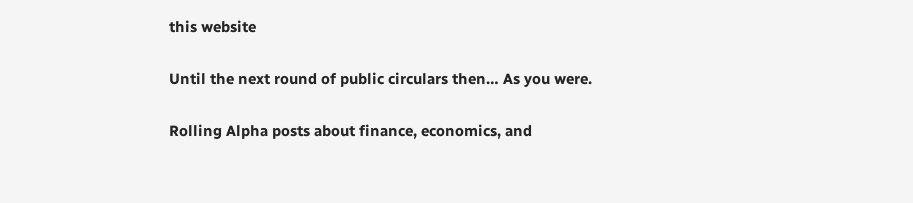this website

Until the next round of public circulars then… As you were.

Rolling Alpha posts about finance, economics, and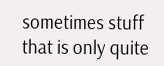sometimes stuff that is only quite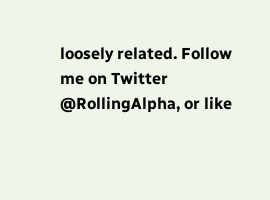loosely related. Follow me on Twitter @RollingAlpha, or like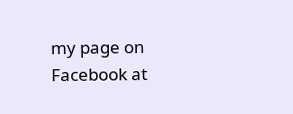my page on Facebook at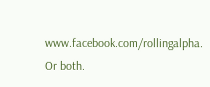www.facebook.com/rollingalpha. Or both.